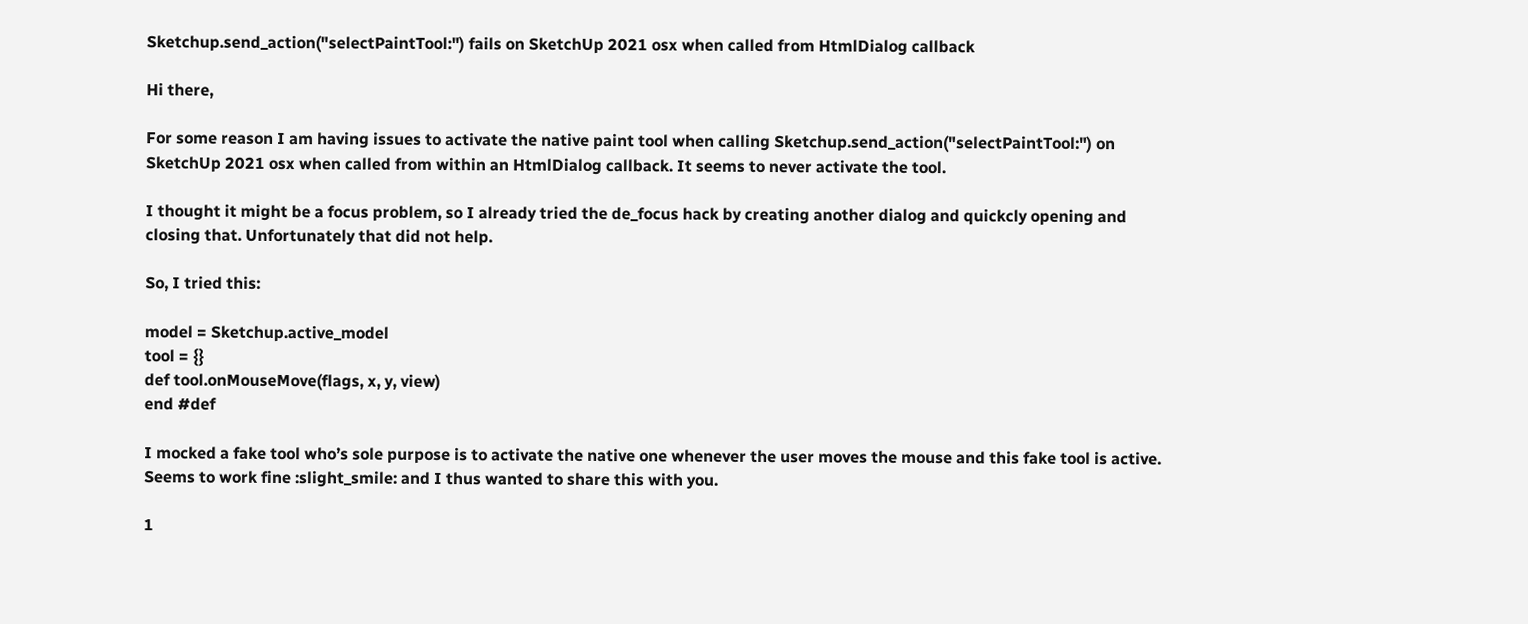Sketchup.send_action("selectPaintTool:") fails on SketchUp 2021 osx when called from HtmlDialog callback

Hi there,

For some reason I am having issues to activate the native paint tool when calling Sketchup.send_action("selectPaintTool:") on SketchUp 2021 osx when called from within an HtmlDialog callback. It seems to never activate the tool.

I thought it might be a focus problem, so I already tried the de_focus hack by creating another dialog and quickcly opening and closing that. Unfortunately that did not help.

So, I tried this:

model = Sketchup.active_model
tool = {}
def tool.onMouseMove(flags, x, y, view)
end #def

I mocked a fake tool who’s sole purpose is to activate the native one whenever the user moves the mouse and this fake tool is active. Seems to work fine :slight_smile: and I thus wanted to share this with you.

1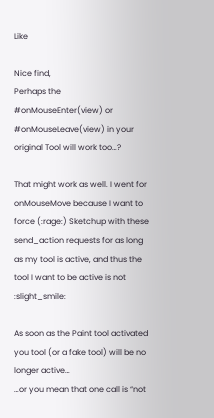Like

Nice find,
Perhaps the #onMouseEnter(view) or #onMouseLeave(view) in your original Tool will work too…?

That might work as well. I went for onMouseMove because I want to force (:rage:) Sketchup with these send_action requests for as long as my tool is active, and thus the tool I want to be active is not :slight_smile:

As soon as the Paint tool activated you tool (or a fake tool) will be no longer active…
…or you mean that one call is “not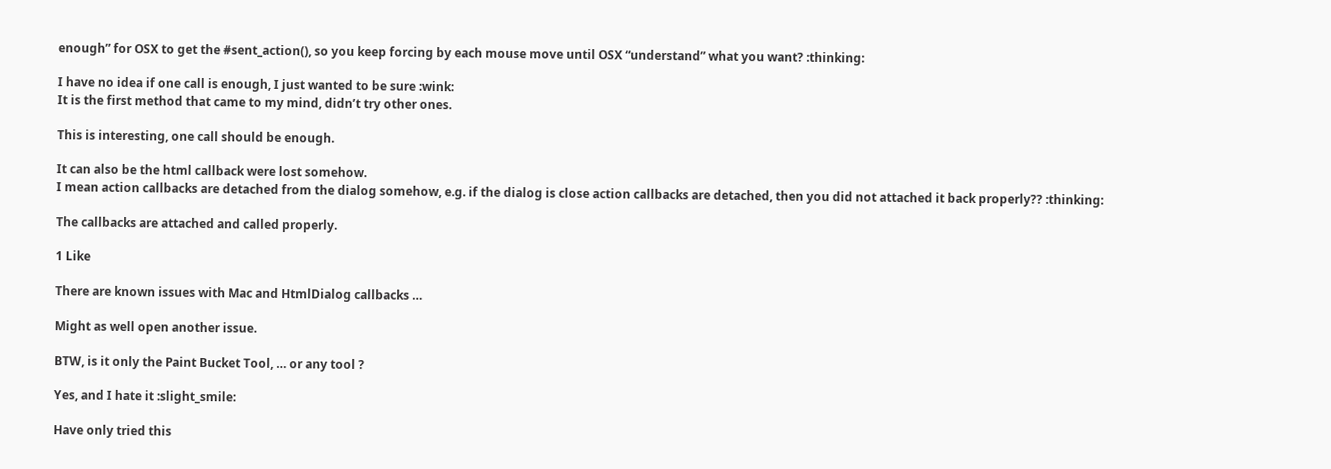enough” for OSX to get the #sent_action(), so you keep forcing by each mouse move until OSX “understand” what you want? :thinking:

I have no idea if one call is enough, I just wanted to be sure :wink:
It is the first method that came to my mind, didn’t try other ones.

This is interesting, one call should be enough.

It can also be the html callback were lost somehow.
I mean action callbacks are detached from the dialog somehow, e.g. if the dialog is close action callbacks are detached, then you did not attached it back properly?? :thinking:

The callbacks are attached and called properly.

1 Like

There are known issues with Mac and HtmlDialog callbacks …

Might as well open another issue.

BTW, is it only the Paint Bucket Tool, … or any tool ?

Yes, and I hate it :slight_smile:

Have only tried this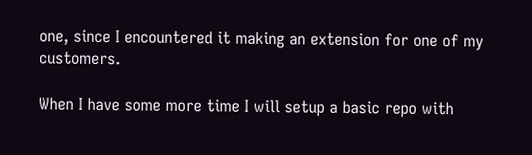one, since I encountered it making an extension for one of my customers.

When I have some more time I will setup a basic repo with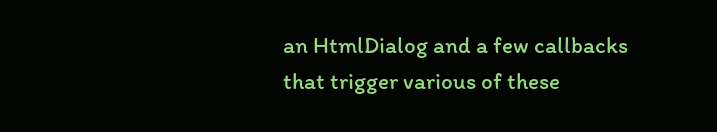an HtmlDialog and a few callbacks that trigger various of these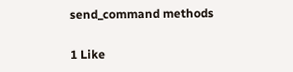send_command methods

1 Like